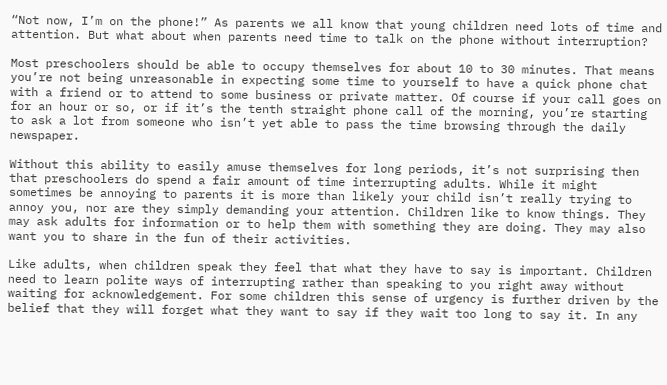“Not now, I’m on the phone!” As parents we all know that young children need lots of time and attention. But what about when parents need time to talk on the phone without interruption?

Most preschoolers should be able to occupy themselves for about 10 to 30 minutes. That means you’re not being unreasonable in expecting some time to yourself to have a quick phone chat with a friend or to attend to some business or private matter. Of course if your call goes on for an hour or so, or if it’s the tenth straight phone call of the morning, you’re starting to ask a lot from someone who isn’t yet able to pass the time browsing through the daily newspaper.

Without this ability to easily amuse themselves for long periods, it’s not surprising then that preschoolers do spend a fair amount of time interrupting adults. While it might sometimes be annoying to parents it is more than likely your child isn’t really trying to annoy you, nor are they simply demanding your attention. Children like to know things. They may ask adults for information or to help them with something they are doing. They may also want you to share in the fun of their activities.

Like adults, when children speak they feel that what they have to say is important. Children need to learn polite ways of interrupting rather than speaking to you right away without waiting for acknowledgement. For some children this sense of urgency is further driven by the belief that they will forget what they want to say if they wait too long to say it. In any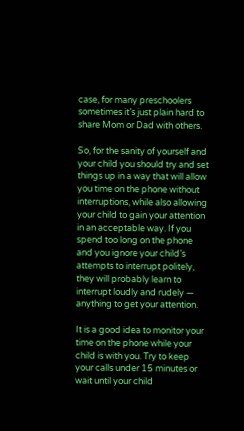case, for many preschoolers sometimes it’s just plain hard to share Mom or Dad with others.

So, for the sanity of yourself and your child you should try and set things up in a way that will allow you time on the phone without interruptions, while also allowing your child to gain your attention in an acceptable way. If you spend too long on the phone and you ignore your child’s attempts to interrupt politely, they will probably learn to interrupt loudly and rudely — anything to get your attention.

It is a good idea to monitor your time on the phone while your child is with you. Try to keep your calls under 15 minutes or wait until your child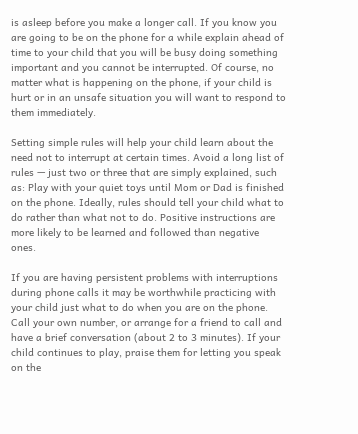is asleep before you make a longer call. If you know you are going to be on the phone for a while explain ahead of time to your child that you will be busy doing something important and you cannot be interrupted. Of course, no matter what is happening on the phone, if your child is hurt or in an unsafe situation you will want to respond to them immediately.

Setting simple rules will help your child learn about the need not to interrupt at certain times. Avoid a long list of rules — just two or three that are simply explained, such as: Play with your quiet toys until Mom or Dad is finished on the phone. Ideally, rules should tell your child what to do rather than what not to do. Positive instructions are more likely to be learned and followed than negative ones.

If you are having persistent problems with interruptions during phone calls it may be worthwhile practicing with your child just what to do when you are on the phone. Call your own number, or arrange for a friend to call and have a brief conversation (about 2 to 3 minutes). If your child continues to play, praise them for letting you speak on the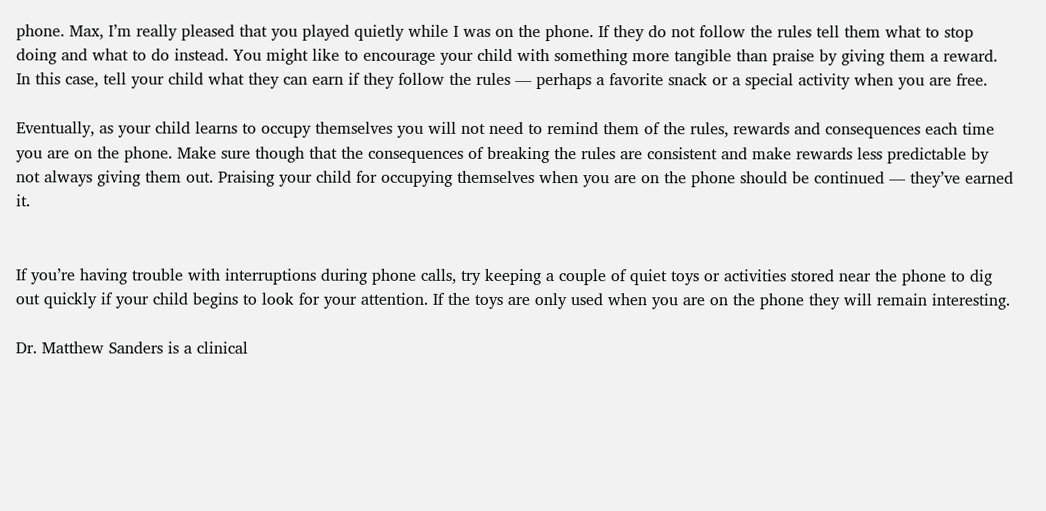phone. Max, I’m really pleased that you played quietly while I was on the phone. If they do not follow the rules tell them what to stop doing and what to do instead. You might like to encourage your child with something more tangible than praise by giving them a reward. In this case, tell your child what they can earn if they follow the rules — perhaps a favorite snack or a special activity when you are free.

Eventually, as your child learns to occupy themselves you will not need to remind them of the rules, rewards and consequences each time you are on the phone. Make sure though that the consequences of breaking the rules are consistent and make rewards less predictable by not always giving them out. Praising your child for occupying themselves when you are on the phone should be continued — they’ve earned it.


If you’re having trouble with interruptions during phone calls, try keeping a couple of quiet toys or activities stored near the phone to dig out quickly if your child begins to look for your attention. If the toys are only used when you are on the phone they will remain interesting.

Dr. Matthew Sanders is a clinical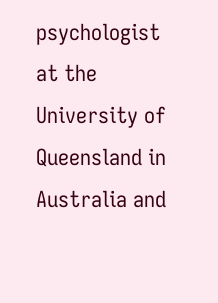psychologist at the University of Queensland in Australia and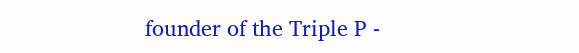founder of the Triple P -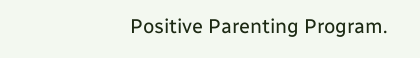Positive Parenting Program.